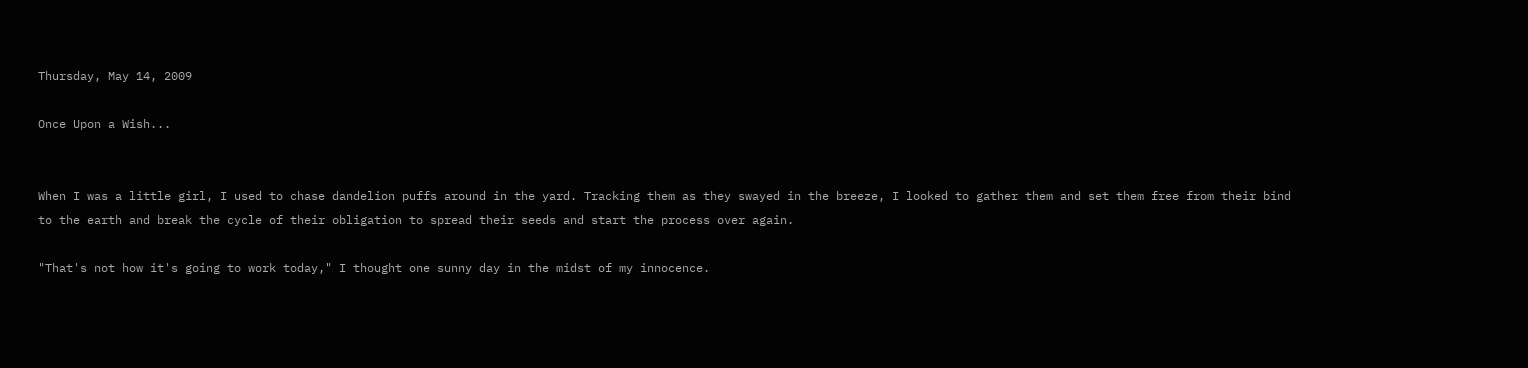Thursday, May 14, 2009

Once Upon a Wish...


When I was a little girl, I used to chase dandelion puffs around in the yard. Tracking them as they swayed in the breeze, I looked to gather them and set them free from their bind to the earth and break the cycle of their obligation to spread their seeds and start the process over again.

"That's not how it's going to work today," I thought one sunny day in the midst of my innocence.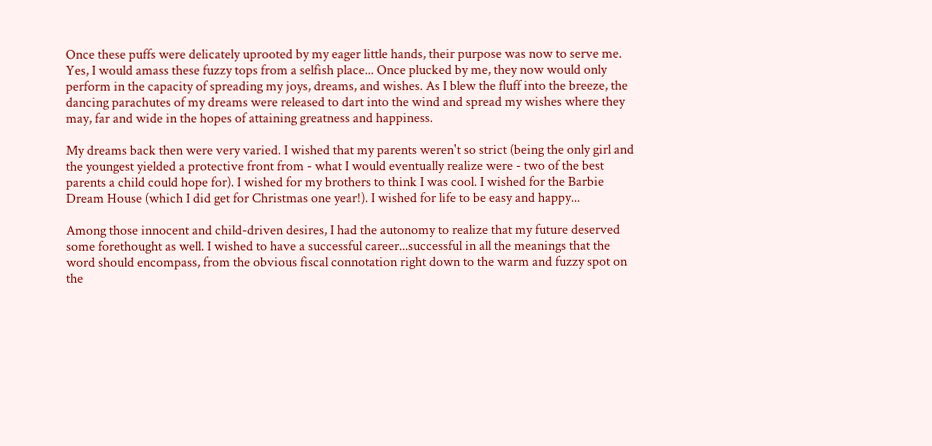Once these puffs were delicately uprooted by my eager little hands, their purpose was now to serve me. Yes, I would amass these fuzzy tops from a selfish place... Once plucked by me, they now would only perform in the capacity of spreading my joys, dreams, and wishes. As I blew the fluff into the breeze, the dancing parachutes of my dreams were released to dart into the wind and spread my wishes where they may, far and wide in the hopes of attaining greatness and happiness.

My dreams back then were very varied. I wished that my parents weren't so strict (being the only girl and the youngest yielded a protective front from - what I would eventually realize were - two of the best parents a child could hope for). I wished for my brothers to think I was cool. I wished for the Barbie Dream House (which I did get for Christmas one year!). I wished for life to be easy and happy...

Among those innocent and child-driven desires, I had the autonomy to realize that my future deserved some forethought as well. I wished to have a successful career...successful in all the meanings that the word should encompass, from the obvious fiscal connotation right down to the warm and fuzzy spot on the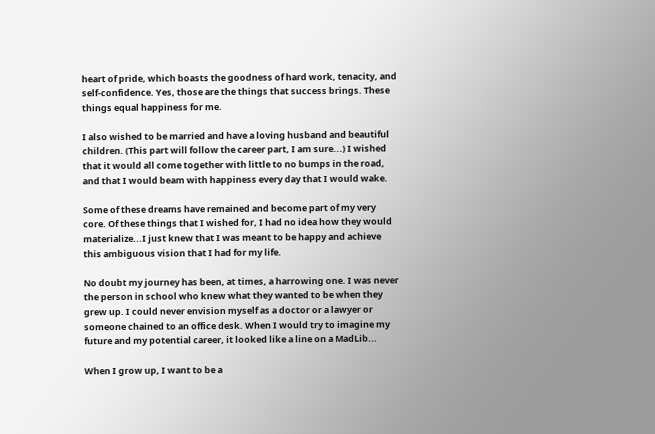heart of pride, which boasts the goodness of hard work, tenacity, and self-confidence. Yes, those are the things that success brings. These things equal happiness for me.

I also wished to be married and have a loving husband and beautiful children. (This part will follow the career part, I am sure...) I wished that it would all come together with little to no bumps in the road, and that I would beam with happiness every day that I would wake.

Some of these dreams have remained and become part of my very core. Of these things that I wished for, I had no idea how they would materialize...I just knew that I was meant to be happy and achieve this ambiguous vision that I had for my life.

No doubt my journey has been, at times, a harrowing one. I was never the person in school who knew what they wanted to be when they grew up. I could never envision myself as a doctor or a lawyer or someone chained to an office desk. When I would try to imagine my future and my potential career, it looked like a line on a MadLib...

When I grow up, I want to be a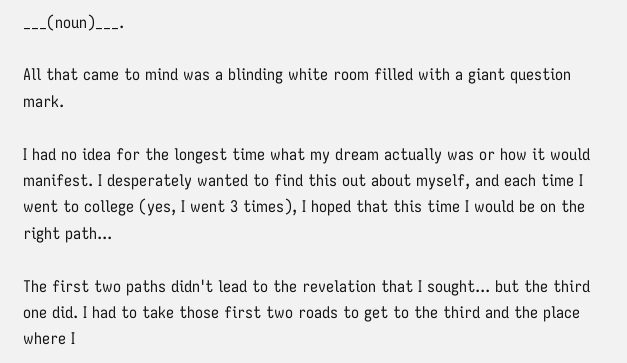___(noun)___.

All that came to mind was a blinding white room filled with a giant question mark.

I had no idea for the longest time what my dream actually was or how it would manifest. I desperately wanted to find this out about myself, and each time I went to college (yes, I went 3 times), I hoped that this time I would be on the right path...

The first two paths didn't lead to the revelation that I sought... but the third one did. I had to take those first two roads to get to the third and the place where I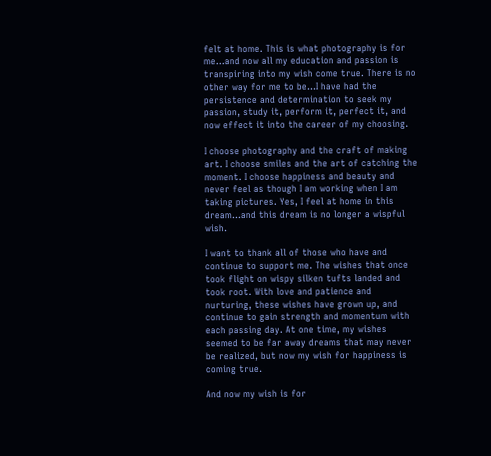felt at home. This is what photography is for me...and now all my education and passion is transpiring into my wish come true. There is no other way for me to be...I have had the persistence and determination to seek my passion, study it, perform it, perfect it, and now effect it into the career of my choosing.

I choose photography and the craft of making art. I choose smiles and the art of catching the moment. I choose happiness and beauty and never feel as though I am working when I am taking pictures. Yes, I feel at home in this dream...and this dream is no longer a wispful wish.

I want to thank all of those who have and continue to support me. The wishes that once took flight on wispy silken tufts landed and took root. With love and patience and nurturing, these wishes have grown up, and continue to gain strength and momentum with each passing day. At one time, my wishes seemed to be far away dreams that may never be realized, but now my wish for happiness is coming true.

And now my wish is for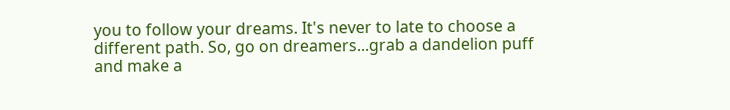you to follow your dreams. It's never to late to choose a different path. So, go on dreamers...grab a dandelion puff and make a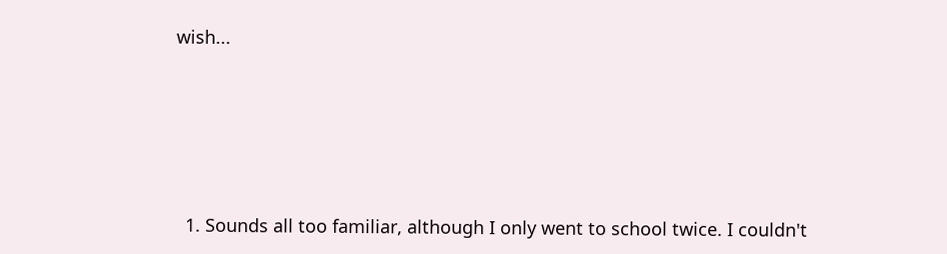wish...







  1. Sounds all too familiar, although I only went to school twice. I couldn't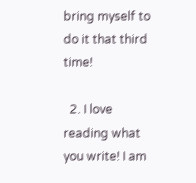bring myself to do it that third time!

  2. I love reading what you write! I am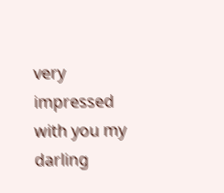very impressed with you my darling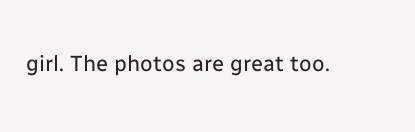girl. The photos are great too.